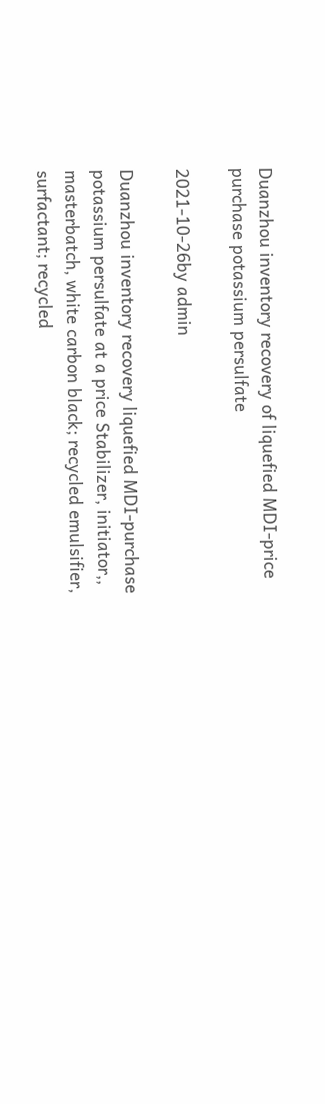Duanzhou inventory recovery of liquefied MDI-price purchase potassium persulfate

2021-10-26by admin

Duanzhou inventory recovery liquefied MDI-purchase potassium persulfate at a price Stabilizer, initiator,, masterbatch, white carbon black; recycled emulsifier, surfactant; recycled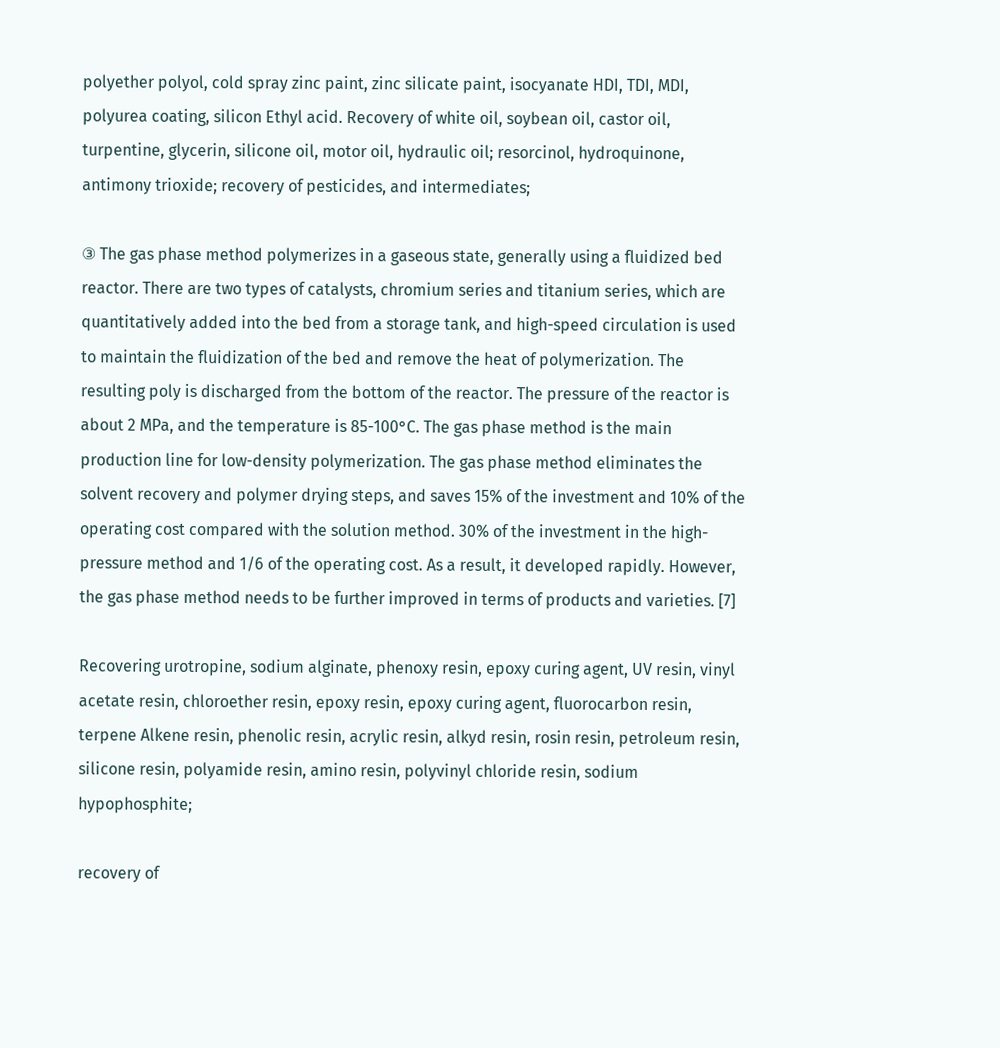polyether polyol, cold spray zinc paint, zinc silicate paint, isocyanate HDI, TDI, MDI, polyurea coating, silicon Ethyl acid. Recovery of white oil, soybean oil, castor oil, turpentine, glycerin, silicone oil, motor oil, hydraulic oil; resorcinol, hydroquinone, antimony trioxide; recovery of pesticides, and intermediates;

③ The gas phase method polymerizes in a gaseous state, generally using a fluidized bed reactor. There are two types of catalysts, chromium series and titanium series, which are quantitatively added into the bed from a storage tank, and high-speed circulation is used to maintain the fluidization of the bed and remove the heat of polymerization. The resulting poly is discharged from the bottom of the reactor. The pressure of the reactor is about 2 MPa, and the temperature is 85-100°C. The gas phase method is the main production line for low-density polymerization. The gas phase method eliminates the solvent recovery and polymer drying steps, and saves 15% of the investment and 10% of the operating cost compared with the solution method. 30% of the investment in the high-pressure method and 1/6 of the operating cost. As a result, it developed rapidly. However, the gas phase method needs to be further improved in terms of products and varieties. [7]

Recovering urotropine, sodium alginate, phenoxy resin, epoxy curing agent, UV resin, vinyl acetate resin, chloroether resin, epoxy resin, epoxy curing agent, fluorocarbon resin, terpene Alkene resin, phenolic resin, acrylic resin, alkyd resin, rosin resin, petroleum resin, silicone resin, polyamide resin, amino resin, polyvinyl chloride resin, sodium hypophosphite;

recovery of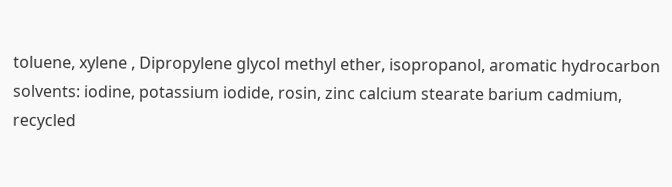toluene, xylene , Dipropylene glycol methyl ether, isopropanol, aromatic hydrocarbon solvents: iodine, potassium iodide, rosin, zinc calcium stearate barium cadmium, recycled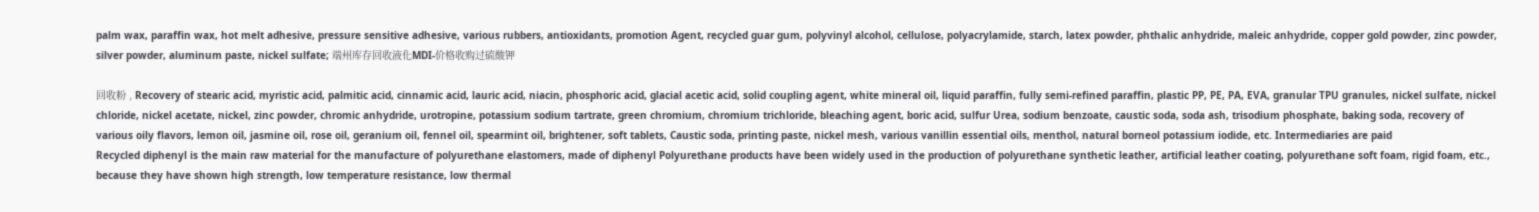palm wax, paraffin wax, hot melt adhesive, pressure sensitive adhesive, various rubbers, antioxidants, promotion Agent, recycled guar gum, polyvinyl alcohol, cellulose, polyacrylamide, starch, latex powder, phthalic anhydride, maleic anhydride, copper gold powder, zinc powder, silver powder, aluminum paste, nickel sulfate; 端州库存回收液化MDI-价格收购过硫酸钾

回收粉 , Recovery of stearic acid, myristic acid, palmitic acid, cinnamic acid, lauric acid, niacin, phosphoric acid, glacial acetic acid, solid coupling agent, white mineral oil, liquid paraffin, fully semi-refined paraffin, plastic PP, PE, PA, EVA, granular TPU granules, nickel sulfate, nickel chloride, nickel acetate, nickel, zinc powder, chromic anhydride, urotropine, potassium sodium tartrate, green chromium, chromium trichloride, bleaching agent, boric acid, sulfur Urea, sodium benzoate, caustic soda, soda ash, trisodium phosphate, baking soda, recovery of various oily flavors, lemon oil, jasmine oil, rose oil, geranium oil, fennel oil, spearmint oil, brightener, soft tablets, Caustic soda, printing paste, nickel mesh, various vanillin essential oils, menthol, natural borneol potassium iodide, etc. Intermediaries are paid
Recycled diphenyl is the main raw material for the manufacture of polyurethane elastomers, made of diphenyl Polyurethane products have been widely used in the production of polyurethane synthetic leather, artificial leather coating, polyurethane soft foam, rigid foam, etc., because they have shown high strength, low temperature resistance, low thermal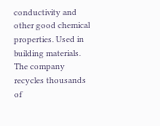conductivity and other good chemical properties. Used in building materials. The company recycles thousands of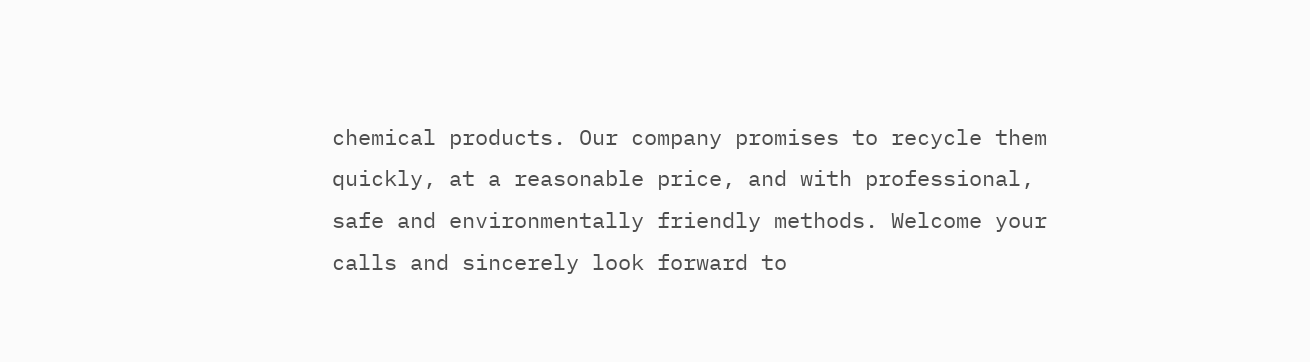chemical products. Our company promises to recycle them quickly, at a reasonable price, and with professional, safe and environmentally friendly methods. Welcome your calls and sincerely look forward to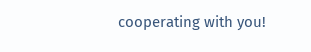cooperating with you!